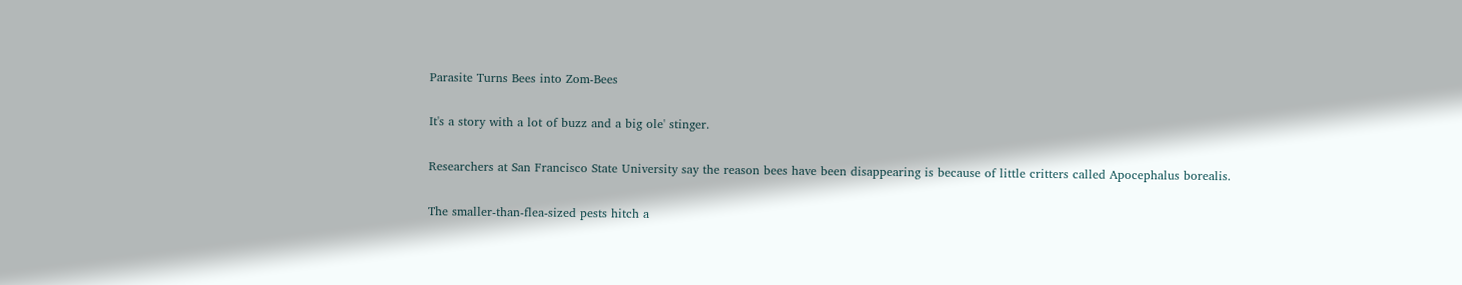Parasite Turns Bees into Zom-Bees

It's a story with a lot of buzz and a big ole' stinger.

Researchers at San Francisco State University say the reason bees have been disappearing is because of little critters called Apocephalus borealis.

The smaller-than-flea-sized pests hitch a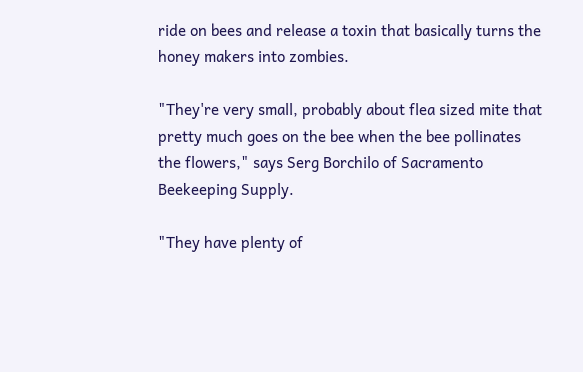ride on bees and release a toxin that basically turns the honey makers into zombies.

"They're very small, probably about flea sized mite that pretty much goes on the bee when the bee pollinates the flowers," says Serg Borchilo of Sacramento Beekeeping Supply.

"They have plenty of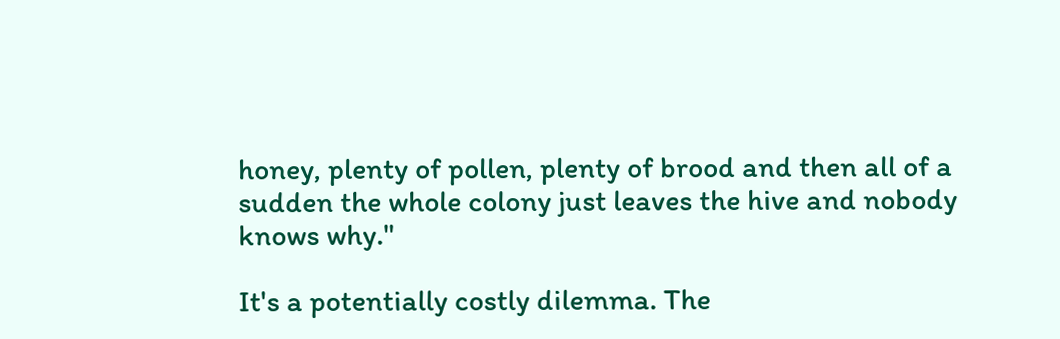honey, plenty of pollen, plenty of brood and then all of a sudden the whole colony just leaves the hive and nobody knows why."

It's a potentially costly dilemma. The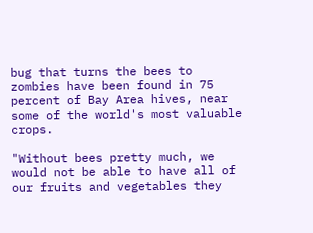bug that turns the bees to zombies have been found in 75 percent of Bay Area hives, near some of the world's most valuable crops.

"Without bees pretty much, we would not be able to have all of our fruits and vegetables they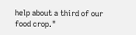help about a third of our food crop."